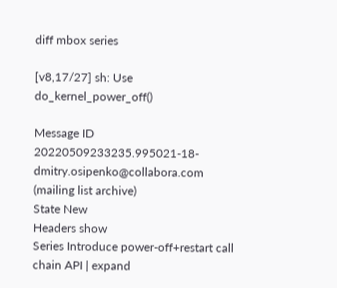diff mbox series

[v8,17/27] sh: Use do_kernel_power_off()

Message ID 20220509233235.995021-18-dmitry.osipenko@collabora.com (mailing list archive)
State New
Headers show
Series Introduce power-off+restart call chain API | expand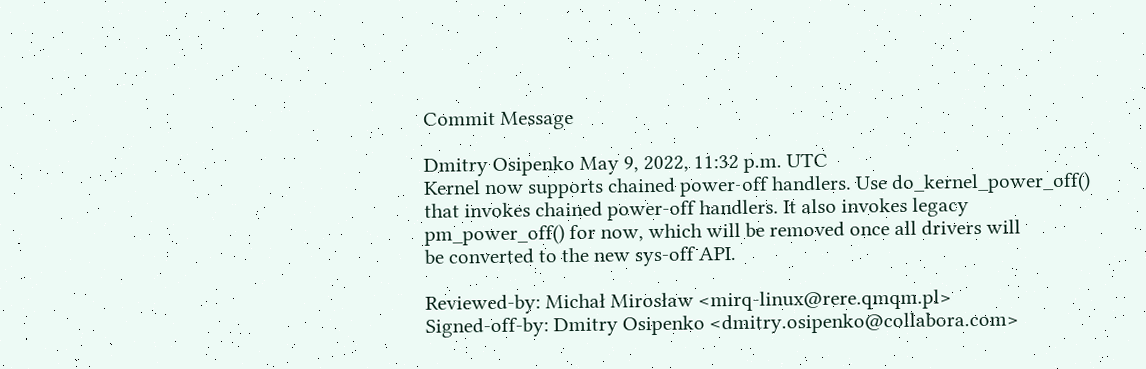Commit Message

Dmitry Osipenko May 9, 2022, 11:32 p.m. UTC
Kernel now supports chained power-off handlers. Use do_kernel_power_off()
that invokes chained power-off handlers. It also invokes legacy
pm_power_off() for now, which will be removed once all drivers will
be converted to the new sys-off API.

Reviewed-by: Michał Mirosław <mirq-linux@rere.qmqm.pl>
Signed-off-by: Dmitry Osipenko <dmitry.osipenko@collabora.com>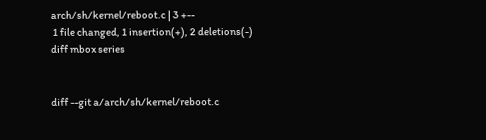arch/sh/kernel/reboot.c | 3 +--
 1 file changed, 1 insertion(+), 2 deletions(-)
diff mbox series


diff --git a/arch/sh/kernel/reboot.c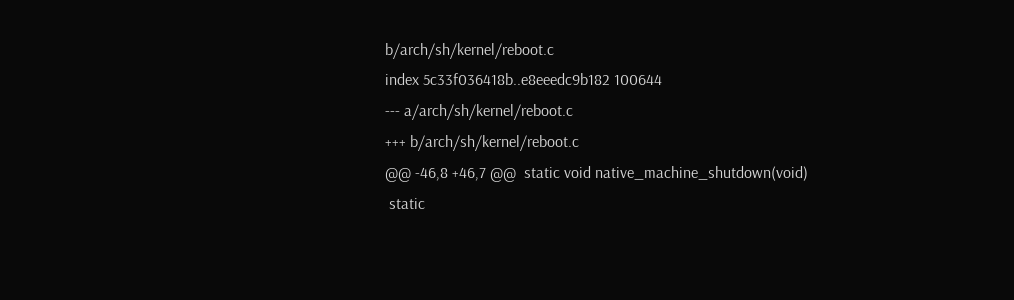b/arch/sh/kernel/reboot.c
index 5c33f036418b..e8eeedc9b182 100644
--- a/arch/sh/kernel/reboot.c
+++ b/arch/sh/kernel/reboot.c
@@ -46,8 +46,7 @@  static void native_machine_shutdown(void)
 static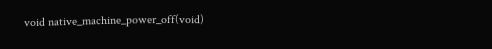void native_machine_power_off(void)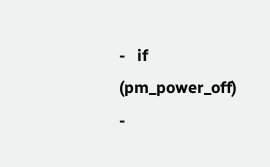-   if (pm_power_off)
-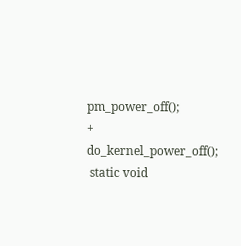pm_power_off();
+   do_kernel_power_off();
 static void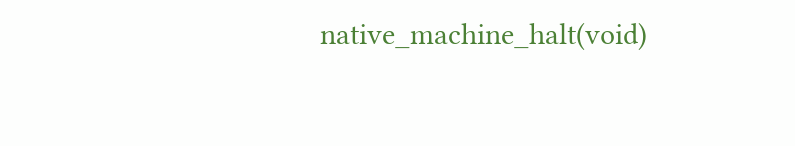native_machine_halt(void)